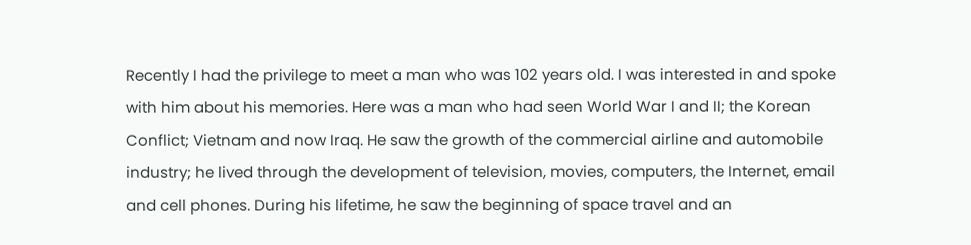Recently I had the privilege to meet a man who was 102 years old. I was interested in and spoke with him about his memories. Here was a man who had seen World War I and II; the Korean Conflict; Vietnam and now Iraq. He saw the growth of the commercial airline and automobile industry; he lived through the development of television, movies, computers, the Internet, email and cell phones. During his lifetime, he saw the beginning of space travel and an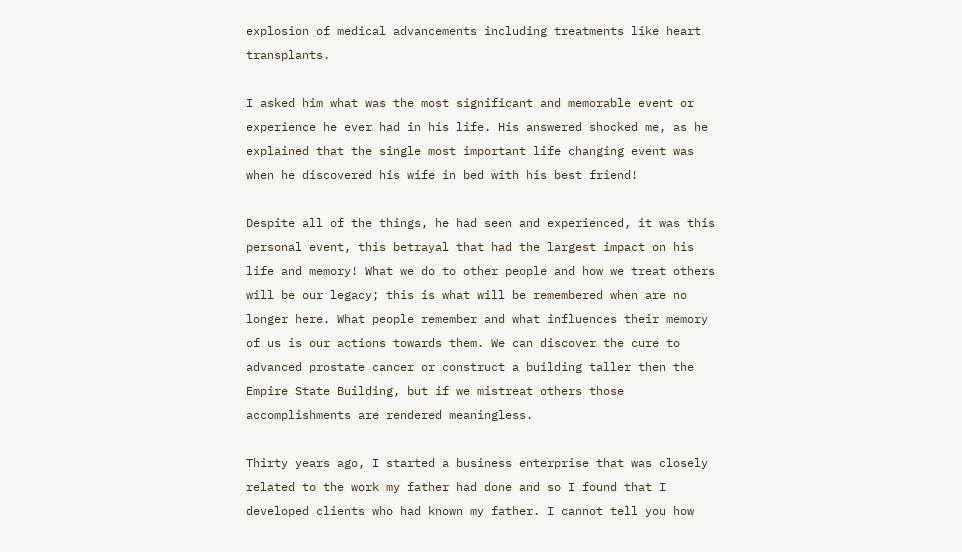explosion of medical advancements including treatments like heart transplants.

I asked him what was the most significant and memorable event or experience he ever had in his life. His answered shocked me, as he explained that the single most important life changing event was when he discovered his wife in bed with his best friend!

Despite all of the things, he had seen and experienced, it was this personal event, this betrayal that had the largest impact on his life and memory! What we do to other people and how we treat others will be our legacy; this is what will be remembered when are no longer here. What people remember and what influences their memory of us is our actions towards them. We can discover the cure to advanced prostate cancer or construct a building taller then the Empire State Building, but if we mistreat others those accomplishments are rendered meaningless.

Thirty years ago, I started a business enterprise that was closely related to the work my father had done and so I found that I developed clients who had known my father. I cannot tell you how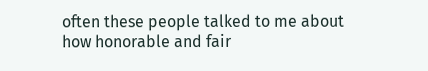often these people talked to me about how honorable and fair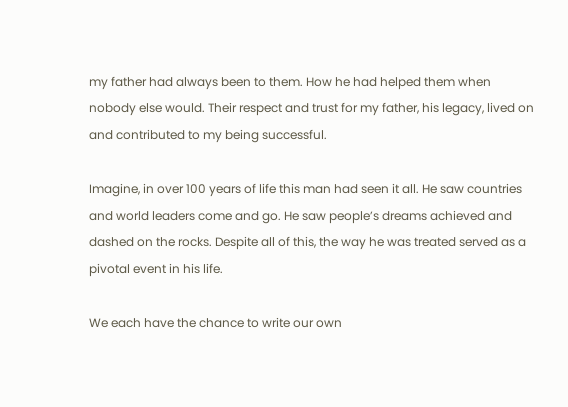my father had always been to them. How he had helped them when nobody else would. Their respect and trust for my father, his legacy, lived on and contributed to my being successful.

Imagine, in over 100 years of life this man had seen it all. He saw countries and world leaders come and go. He saw people’s dreams achieved and dashed on the rocks. Despite all of this, the way he was treated served as a pivotal event in his life.

We each have the chance to write our own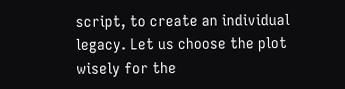script, to create an individual legacy. Let us choose the plot wisely for the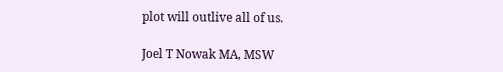plot will outlive all of us.

Joel T Nowak MA, MSW